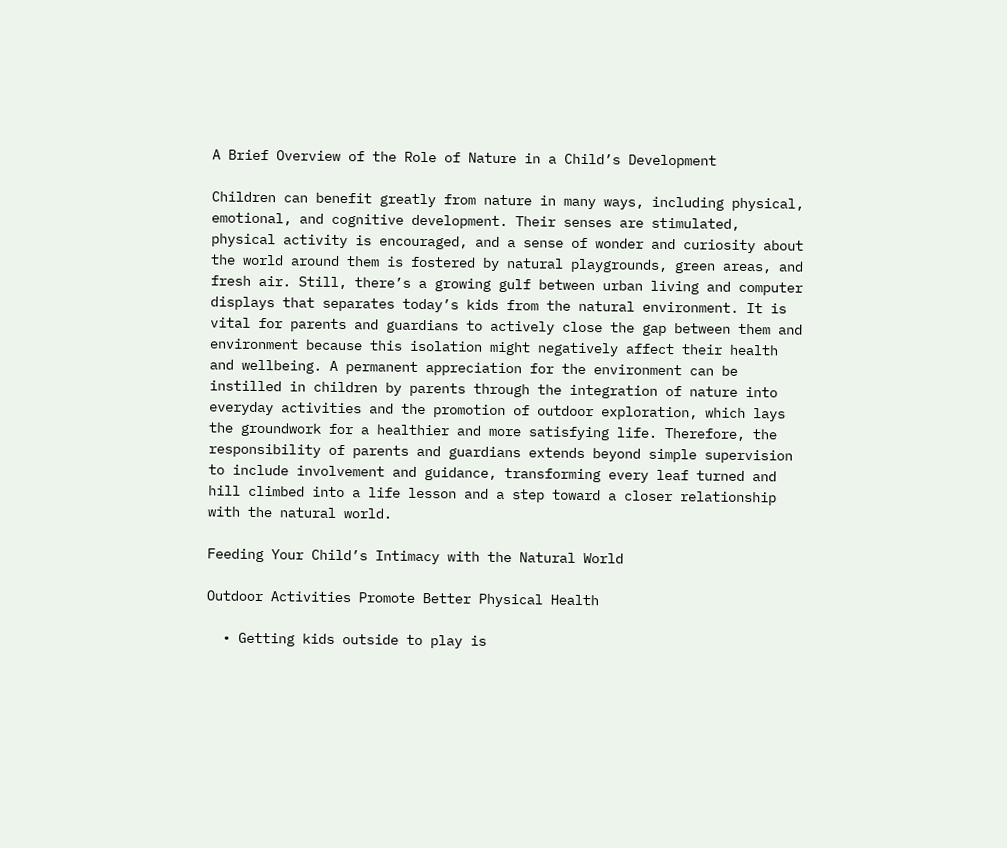A Brief Overview of the Role of Nature in a Child’s Development

Children can benefit greatly from nature in many ways, including physical, emotional, and cognitive development. Their senses are stimulated, physical activity is encouraged, and a sense of wonder and curiosity about the world around them is fostered by natural playgrounds, green areas, and fresh air. Still, there’s a growing gulf between urban living and computer displays that separates today’s kids from the natural environment. It is vital for parents and guardians to actively close the gap between them and environment because this isolation might negatively affect their health and wellbeing. A permanent appreciation for the environment can be instilled in children by parents through the integration of nature into everyday activities and the promotion of outdoor exploration, which lays the groundwork for a healthier and more satisfying life. Therefore, the responsibility of parents and guardians extends beyond simple supervision to include involvement and guidance, transforming every leaf turned and hill climbed into a life lesson and a step toward a closer relationship with the natural world.

Feeding Your Child’s Intimacy with the Natural World

Outdoor Activities Promote Better Physical Health

  • Getting kids outside to play is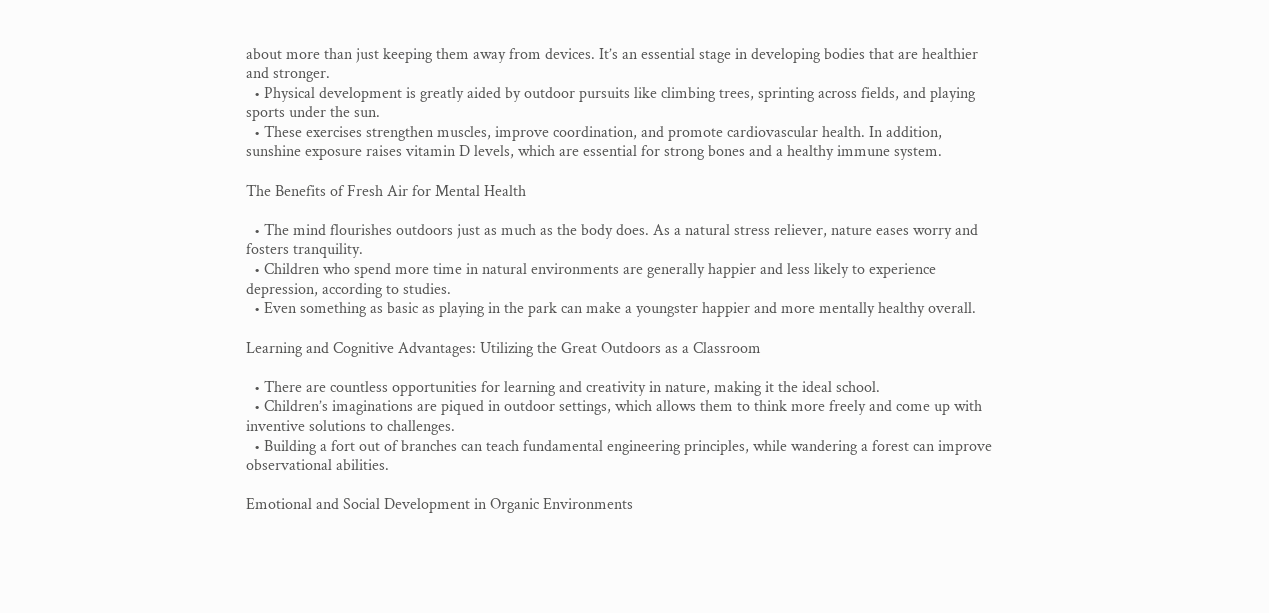about more than just keeping them away from devices. It’s an essential stage in developing bodies that are healthier and stronger.
  • Physical development is greatly aided by outdoor pursuits like climbing trees, sprinting across fields, and playing sports under the sun.
  • These exercises strengthen muscles, improve coordination, and promote cardiovascular health. In addition, sunshine exposure raises vitamin D levels, which are essential for strong bones and a healthy immune system.

The Benefits of Fresh Air for Mental Health

  • The mind flourishes outdoors just as much as the body does. As a natural stress reliever, nature eases worry and fosters tranquility.
  • Children who spend more time in natural environments are generally happier and less likely to experience depression, according to studies.
  • Even something as basic as playing in the park can make a youngster happier and more mentally healthy overall.

Learning and Cognitive Advantages: Utilizing the Great Outdoors as a Classroom

  • There are countless opportunities for learning and creativity in nature, making it the ideal school.
  • Children’s imaginations are piqued in outdoor settings, which allows them to think more freely and come up with inventive solutions to challenges.
  • Building a fort out of branches can teach fundamental engineering principles, while wandering a forest can improve observational abilities.

Emotional and Social Development in Organic Environments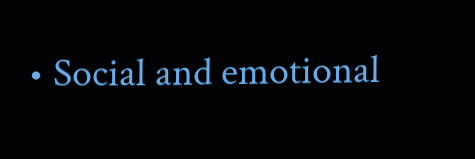• Social and emotional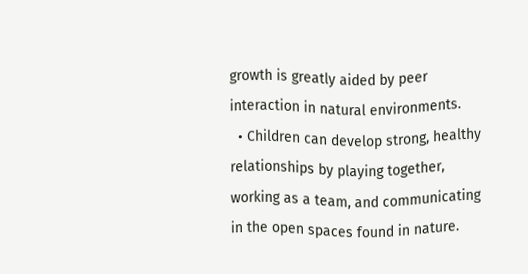growth is greatly aided by peer interaction in natural environments.
  • Children can develop strong, healthy relationships by playing together, working as a team, and communicating in the open spaces found in nature.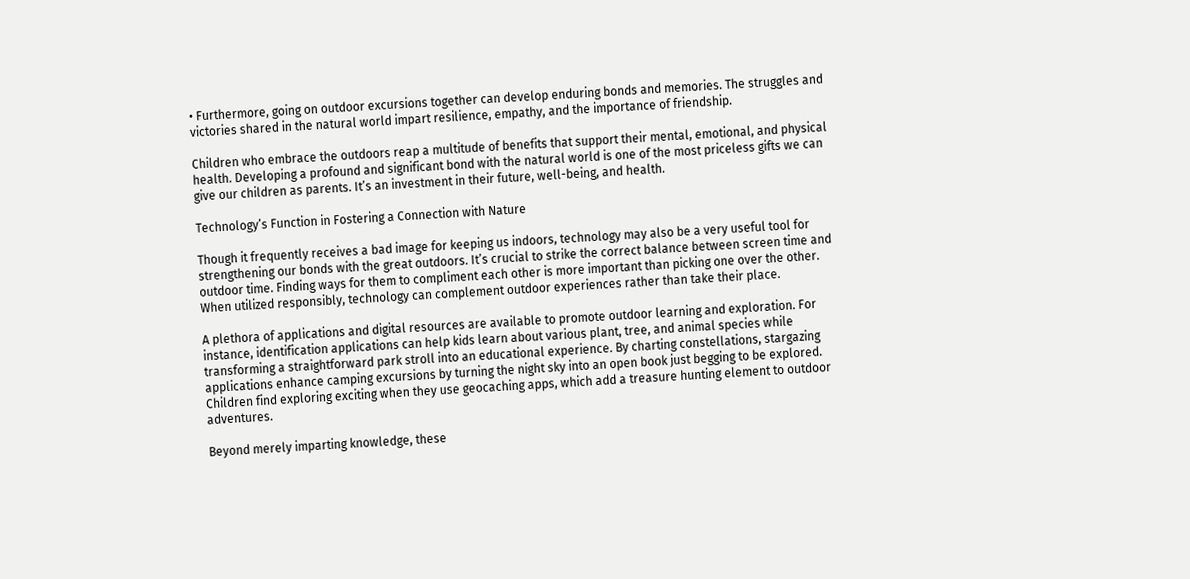• Furthermore, going on outdoor excursions together can develop enduring bonds and memories. The struggles and victories shared in the natural world impart resilience, empathy, and the importance of friendship.

Children who embrace the outdoors reap a multitude of benefits that support their mental, emotional, and physical health. Developing a profound and significant bond with the natural world is one of the most priceless gifts we can give our children as parents. It’s an investment in their future, well-being, and health.

Technology’s Function in Fostering a Connection with Nature

Though it frequently receives a bad image for keeping us indoors, technology may also be a very useful tool for strengthening our bonds with the great outdoors. It’s crucial to strike the correct balance between screen time and outdoor time. Finding ways for them to compliment each other is more important than picking one over the other. When utilized responsibly, technology can complement outdoor experiences rather than take their place.

A plethora of applications and digital resources are available to promote outdoor learning and exploration. For instance, identification applications can help kids learn about various plant, tree, and animal species while transforming a straightforward park stroll into an educational experience. By charting constellations, stargazing applications enhance camping excursions by turning the night sky into an open book just begging to be explored. Children find exploring exciting when they use geocaching apps, which add a treasure hunting element to outdoor adventures.

Beyond merely imparting knowledge, these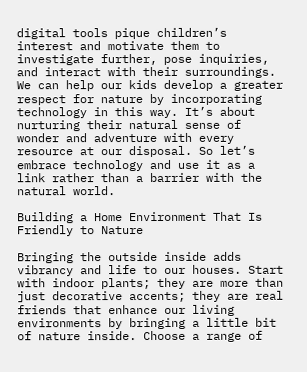digital tools pique children’s interest and motivate them to investigate further, pose inquiries, and interact with their surroundings. We can help our kids develop a greater respect for nature by incorporating technology in this way. It’s about nurturing their natural sense of wonder and adventure with every resource at our disposal. So let’s embrace technology and use it as a link rather than a barrier with the natural world.

Building a Home Environment That Is Friendly to Nature

Bringing the outside inside adds vibrancy and life to our houses. Start with indoor plants; they are more than just decorative accents; they are real friends that enhance our living environments by bringing a little bit of nature inside. Choose a range of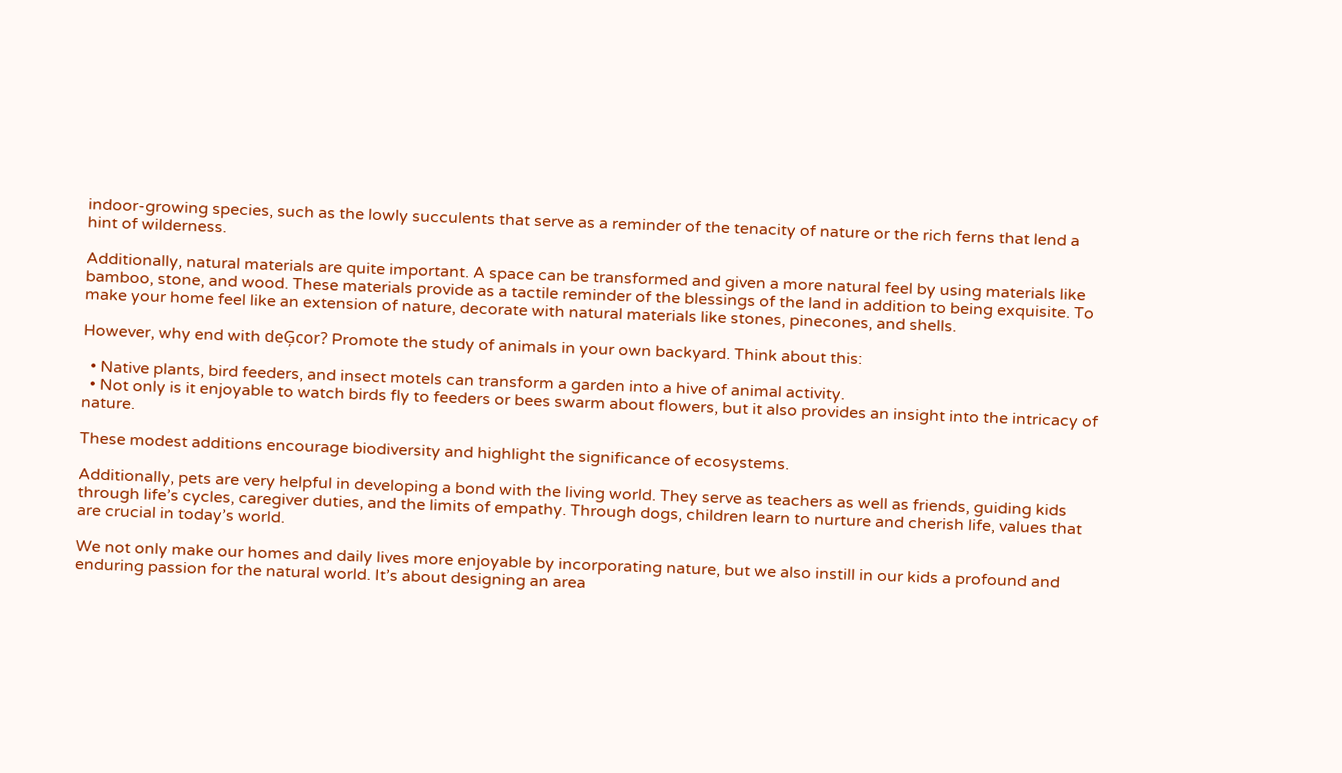indoor-growing species, such as the lowly succulents that serve as a reminder of the tenacity of nature or the rich ferns that lend a hint of wilderness.

Additionally, natural materials are quite important. A space can be transformed and given a more natural feel by using materials like bamboo, stone, and wood. These materials provide as a tactile reminder of the blessings of the land in addition to being exquisite. To make your home feel like an extension of nature, decorate with natural materials like stones, pinecones, and shells.

However, why end with deĢcor? Promote the study of animals in your own backyard. Think about this:

  • Native plants, bird feeders, and insect motels can transform a garden into a hive of animal activity.
  • Not only is it enjoyable to watch birds fly to feeders or bees swarm about flowers, but it also provides an insight into the intricacy of nature.

These modest additions encourage biodiversity and highlight the significance of ecosystems.

Additionally, pets are very helpful in developing a bond with the living world. They serve as teachers as well as friends, guiding kids through life’s cycles, caregiver duties, and the limits of empathy. Through dogs, children learn to nurture and cherish life, values that are crucial in today’s world.

We not only make our homes and daily lives more enjoyable by incorporating nature, but we also instill in our kids a profound and enduring passion for the natural world. It’s about designing an area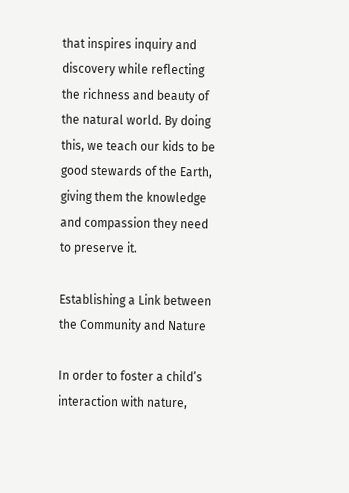that inspires inquiry and discovery while reflecting the richness and beauty of the natural world. By doing this, we teach our kids to be good stewards of the Earth, giving them the knowledge and compassion they need to preserve it.

Establishing a Link between the Community and Nature

In order to foster a child’s interaction with nature,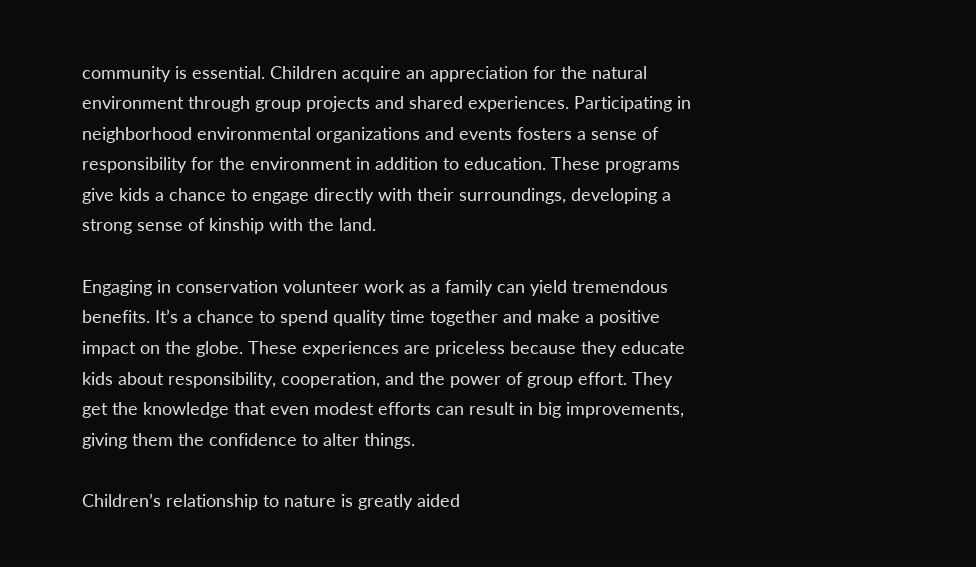community is essential. Children acquire an appreciation for the natural environment through group projects and shared experiences. Participating in neighborhood environmental organizations and events fosters a sense of responsibility for the environment in addition to education. These programs give kids a chance to engage directly with their surroundings, developing a strong sense of kinship with the land.

Engaging in conservation volunteer work as a family can yield tremendous benefits. It’s a chance to spend quality time together and make a positive impact on the globe. These experiences are priceless because they educate kids about responsibility, cooperation, and the power of group effort. They get the knowledge that even modest efforts can result in big improvements, giving them the confidence to alter things.

Children’s relationship to nature is greatly aided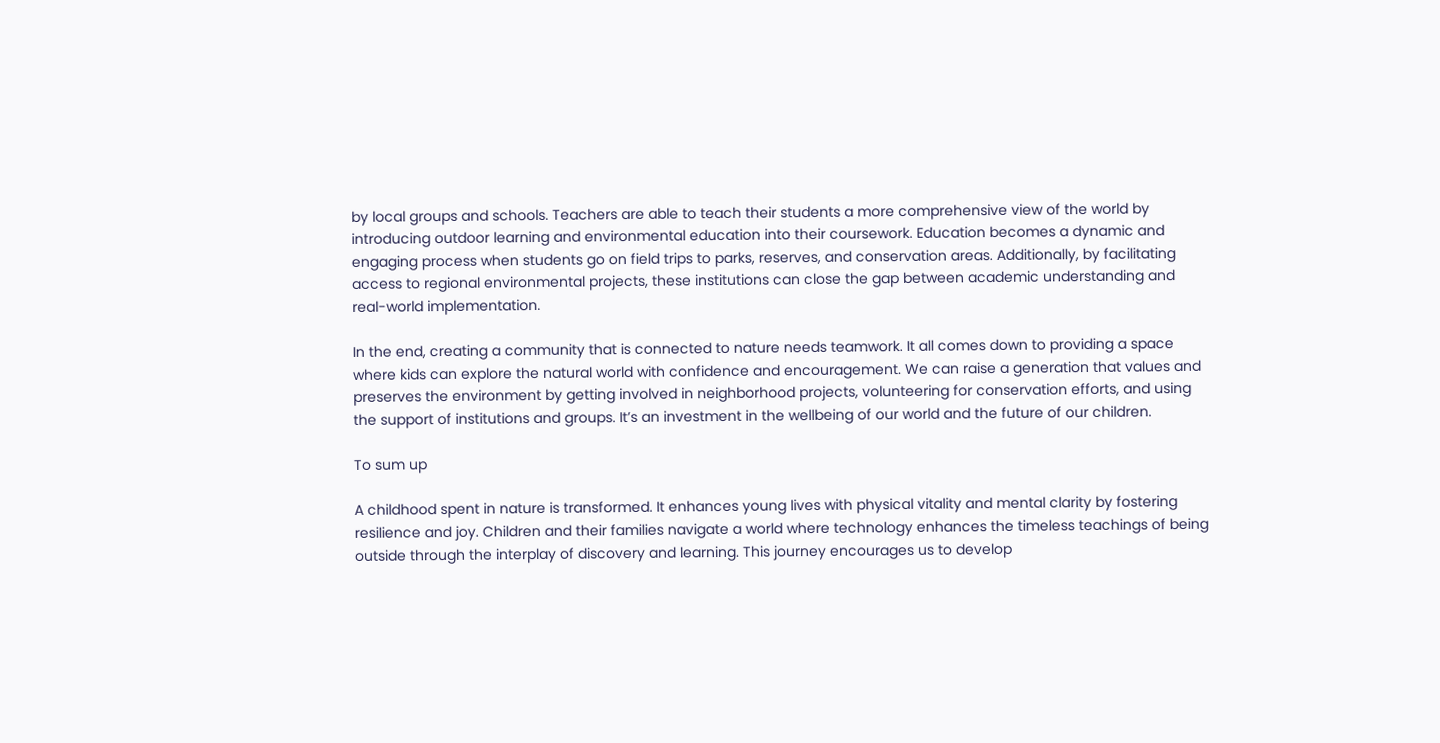by local groups and schools. Teachers are able to teach their students a more comprehensive view of the world by introducing outdoor learning and environmental education into their coursework. Education becomes a dynamic and engaging process when students go on field trips to parks, reserves, and conservation areas. Additionally, by facilitating access to regional environmental projects, these institutions can close the gap between academic understanding and real-world implementation.

In the end, creating a community that is connected to nature needs teamwork. It all comes down to providing a space where kids can explore the natural world with confidence and encouragement. We can raise a generation that values and preserves the environment by getting involved in neighborhood projects, volunteering for conservation efforts, and using the support of institutions and groups. It’s an investment in the wellbeing of our world and the future of our children.

To sum up

A childhood spent in nature is transformed. It enhances young lives with physical vitality and mental clarity by fostering resilience and joy. Children and their families navigate a world where technology enhances the timeless teachings of being outside through the interplay of discovery and learning. This journey encourages us to develop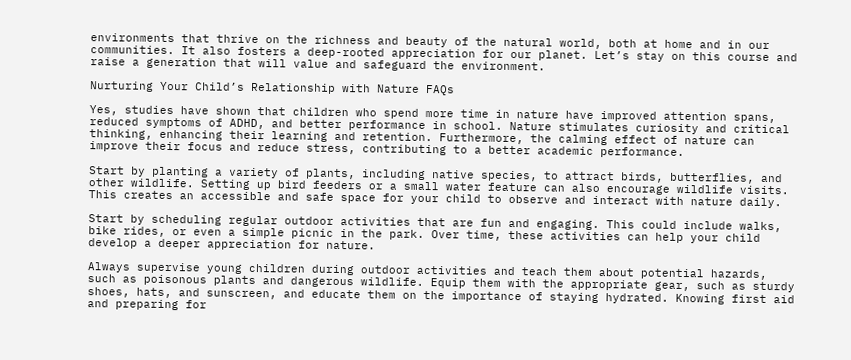environments that thrive on the richness and beauty of the natural world, both at home and in our communities. It also fosters a deep-rooted appreciation for our planet. Let’s stay on this course and raise a generation that will value and safeguard the environment.

Nurturing Your Child’s Relationship with Nature FAQs

Yes, studies have shown that children who spend more time in nature have improved attention spans, reduced symptoms of ADHD, and better performance in school. Nature stimulates curiosity and critical thinking, enhancing their learning and retention. Furthermore, the calming effect of nature can improve their focus and reduce stress, contributing to a better academic performance.

Start by planting a variety of plants, including native species, to attract birds, butterflies, and other wildlife. Setting up bird feeders or a small water feature can also encourage wildlife visits. This creates an accessible and safe space for your child to observe and interact with nature daily.

Start by scheduling regular outdoor activities that are fun and engaging. This could include walks, bike rides, or even a simple picnic in the park. Over time, these activities can help your child develop a deeper appreciation for nature.

Always supervise young children during outdoor activities and teach them about potential hazards, such as poisonous plants and dangerous wildlife. Equip them with the appropriate gear, such as sturdy shoes, hats, and sunscreen, and educate them on the importance of staying hydrated. Knowing first aid and preparing for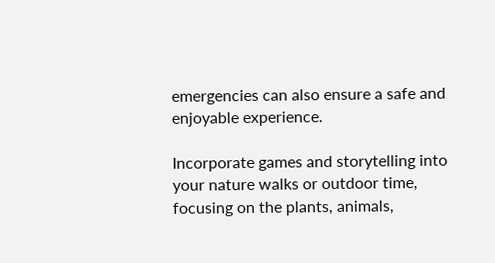emergencies can also ensure a safe and enjoyable experience.

Incorporate games and storytelling into your nature walks or outdoor time, focusing on the plants, animals,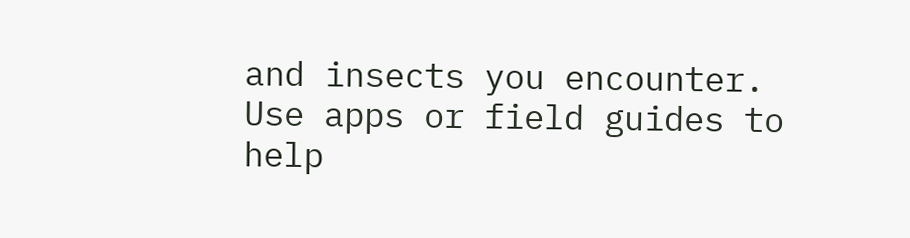and insects you encounter. Use apps or field guides to help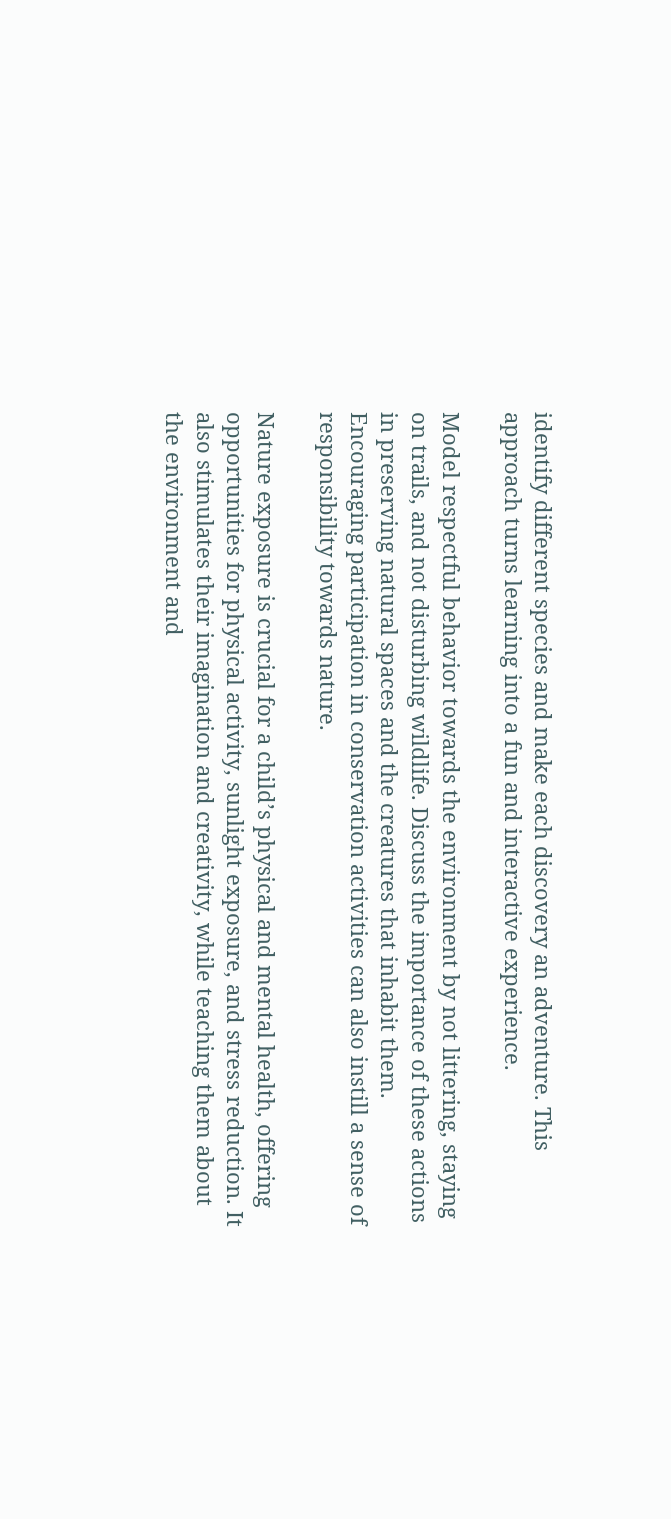identify different species and make each discovery an adventure. This approach turns learning into a fun and interactive experience.

Model respectful behavior towards the environment by not littering, staying on trails, and not disturbing wildlife. Discuss the importance of these actions in preserving natural spaces and the creatures that inhabit them. Encouraging participation in conservation activities can also instill a sense of responsibility towards nature.

Nature exposure is crucial for a child’s physical and mental health, offering opportunities for physical activity, sunlight exposure, and stress reduction. It also stimulates their imagination and creativity, while teaching them about the environment and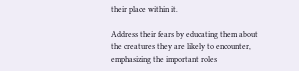their place within it.

Address their fears by educating them about the creatures they are likely to encounter, emphasizing the important roles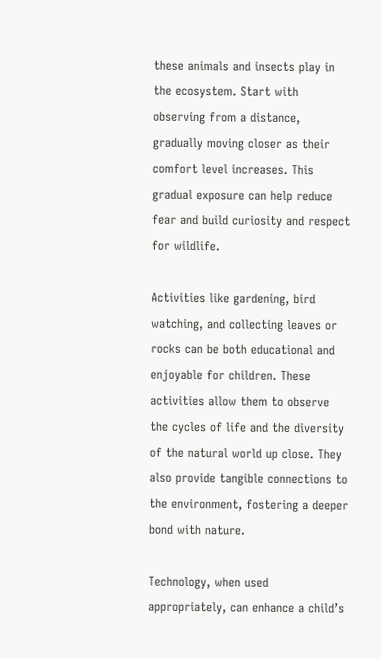these animals and insects play in the ecosystem. Start with observing from a distance, gradually moving closer as their comfort level increases. This gradual exposure can help reduce fear and build curiosity and respect for wildlife.

Activities like gardening, bird watching, and collecting leaves or rocks can be both educational and enjoyable for children. These activities allow them to observe the cycles of life and the diversity of the natural world up close. They also provide tangible connections to the environment, fostering a deeper bond with nature.

Technology, when used appropriately, can enhance a child’s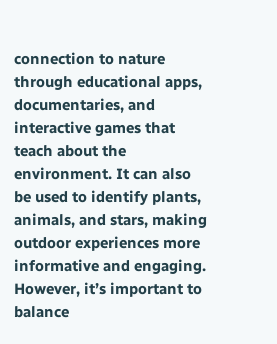connection to nature through educational apps, documentaries, and interactive games that teach about the environment. It can also be used to identify plants, animals, and stars, making outdoor experiences more informative and engaging. However, it’s important to balance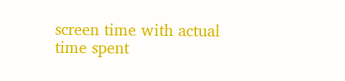screen time with actual time spent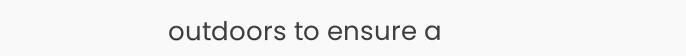outdoors to ensure a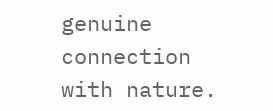genuine connection with nature.